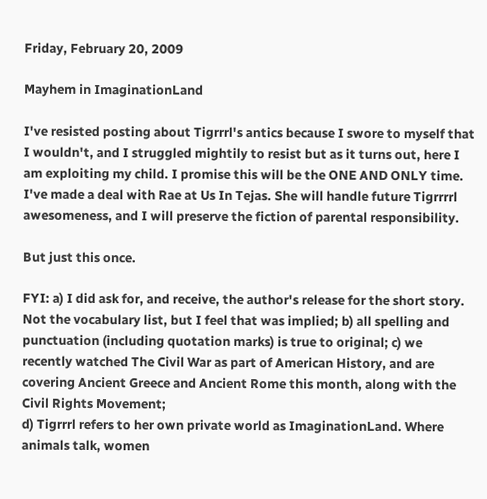Friday, February 20, 2009

Mayhem in ImaginationLand

I've resisted posting about Tigrrrl's antics because I swore to myself that I wouldn't, and I struggled mightily to resist but as it turns out, here I am exploiting my child. I promise this will be the ONE AND ONLY time. I've made a deal with Rae at Us In Tejas. She will handle future Tigrrrrl awesomeness, and I will preserve the fiction of parental responsibility.

But just this once.

FYI: a) I did ask for, and receive, the author's release for the short story. Not the vocabulary list, but I feel that was implied; b) all spelling and punctuation (including quotation marks) is true to original; c) we recently watched The Civil War as part of American History, and are covering Ancient Greece and Ancient Rome this month, along with the Civil Rights Movement;
d) Tigrrrl refers to her own private world as ImaginationLand. Where animals talk, women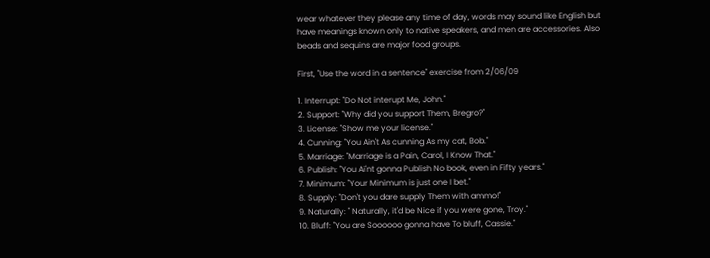wear whatever they please any time of day, words may sound like English but have meanings known only to native speakers, and men are accessories. Also beads and sequins are major food groups.

First, "Use the word in a sentence" exercise from 2/06/09

1. Interrupt: "Do Not interupt Me, John."
2. Support: "Why did you support Them, Bregro?"
3. License: "Show me your license."
4. Cunning: "You Ain't As cunning As my cat, Bob."
5. Marriage: "Marriage is a Pain, Carol, I Know That."
6. Publish: "You Ai'nt gonna Publish No book, even in Fifty years."
7. Minimum: "Your Minimum is just one I bet."
8. Supply: "Don't you dare supply Them with ammo!"
9. Naturally: " Naturally, it'd be Nice if you were gone, Troy."
10. Bluff: "You are Soooooo gonna have To bluff, Cassie."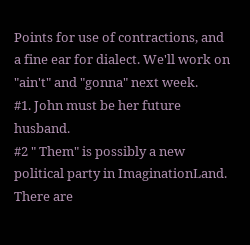Points for use of contractions, and a fine ear for dialect. We'll work on "ain't" and "gonna" next week.
#1. John must be her future husband.
#2 " Them" is possibly a new political party in ImaginationLand. There are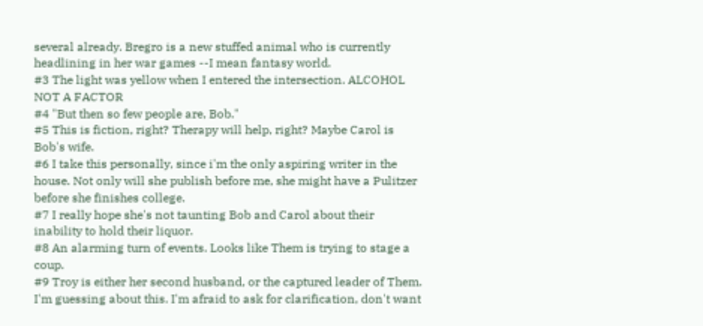several already. Bregro is a new stuffed animal who is currently headlining in her war games --I mean fantasy world.
#3 The light was yellow when I entered the intersection. ALCOHOL NOT A FACTOR
#4 "But then so few people are, Bob."
#5 This is fiction, right? Therapy will help, right? Maybe Carol is Bob's wife.
#6 I take this personally, since i'm the only aspiring writer in the house. Not only will she publish before me, she might have a Pulitzer before she finishes college.
#7 I really hope she's not taunting Bob and Carol about their inability to hold their liquor.
#8 An alarming turn of events. Looks like Them is trying to stage a coup.
#9 Troy is either her second husband, or the captured leader of Them. I'm guessing about this. I'm afraid to ask for clarification, don't want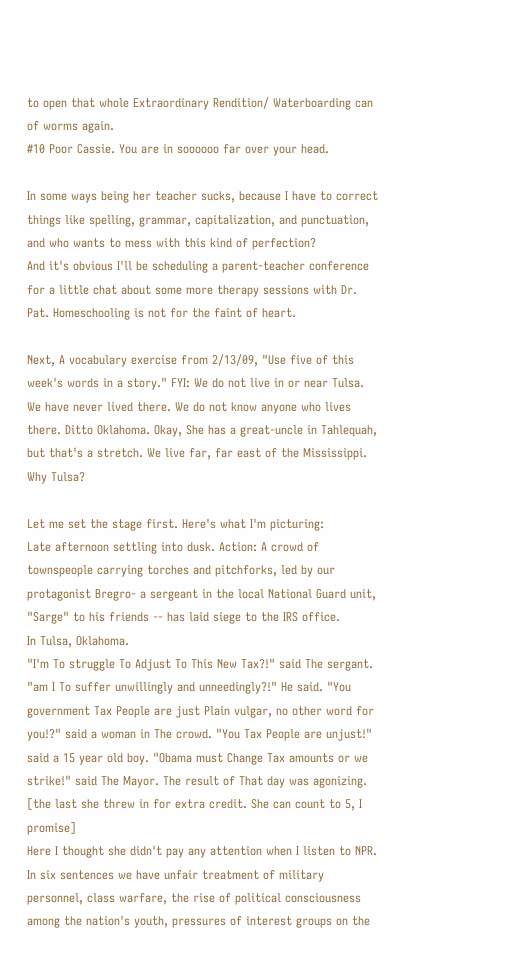to open that whole Extraordinary Rendition/ Waterboarding can of worms again.
#10 Poor Cassie. You are in soooooo far over your head.

In some ways being her teacher sucks, because I have to correct things like spelling, grammar, capitalization, and punctuation, and who wants to mess with this kind of perfection?
And it's obvious I'll be scheduling a parent-teacher conference for a little chat about some more therapy sessions with Dr. Pat. Homeschooling is not for the faint of heart.

Next, A vocabulary exercise from 2/13/09, "Use five of this week's words in a story." FYI: We do not live in or near Tulsa. We have never lived there. We do not know anyone who lives there. Ditto Oklahoma. Okay, She has a great-uncle in Tahlequah, but that's a stretch. We live far, far east of the Mississippi. Why Tulsa?

Let me set the stage first. Here's what I'm picturing:
Late afternoon settling into dusk. Action: A crowd of townspeople carrying torches and pitchforks, led by our protagonist Bregro- a sergeant in the local National Guard unit, "Sarge" to his friends -- has laid siege to the IRS office.
In Tulsa, Oklahoma.
"I'm To struggle To Adjust To This New Tax?!" said The sergant. "am I To suffer unwillingly and unneedingly?!" He said. "You government Tax People are just Plain vulgar, no other word for you!?" said a woman in The crowd. "You Tax People are unjust!" said a 15 year old boy. "Obama must Change Tax amounts or we strike!" said The Mayor. The result of That day was agonizing.
[the last she threw in for extra credit. She can count to 5, I promise]
Here I thought she didn't pay any attention when I listen to NPR. In six sentences we have unfair treatment of military personnel, class warfare, the rise of political consciousness among the nation's youth, pressures of interest groups on the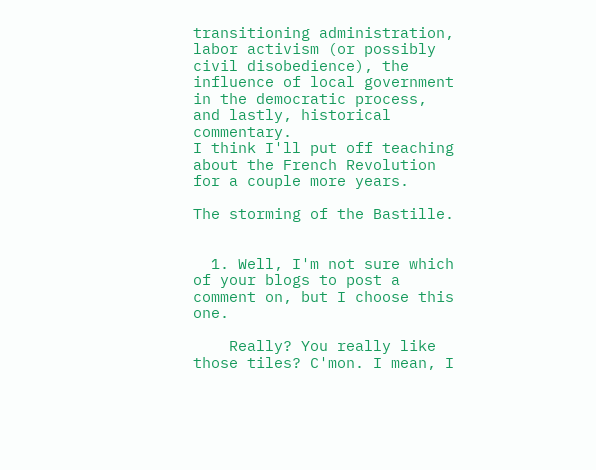transitioning administration, labor activism (or possibly civil disobedience), the influence of local government in the democratic process, and lastly, historical commentary.
I think I'll put off teaching about the French Revolution for a couple more years.

The storming of the Bastille.


  1. Well, I'm not sure which of your blogs to post a comment on, but I choose this one.

    Really? You really like those tiles? C'mon. I mean, I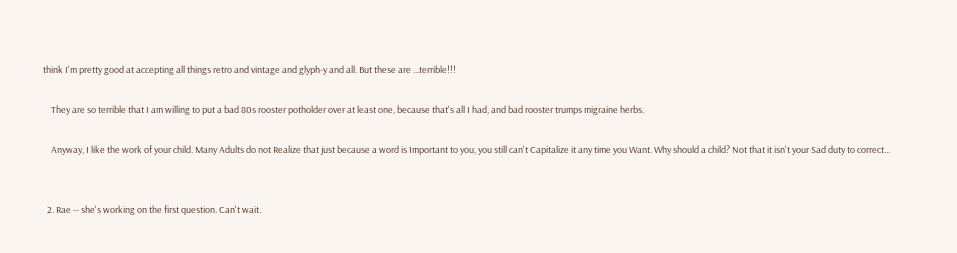think I'm pretty good at accepting all things retro and vintage and glyph-y and all. But these are ...terrible!!!

    They are so terrible that I am willing to put a bad 80s rooster potholder over at least one, because that's all I had, and bad rooster trumps migraine herbs.

    Anyway, I like the work of your child. Many Adults do not Realize that just because a word is Important to you, you still can't Capitalize it any time you Want. Why should a child? Not that it isn't your Sad duty to correct...


  2. Rae -- she's working on the first question. Can't wait.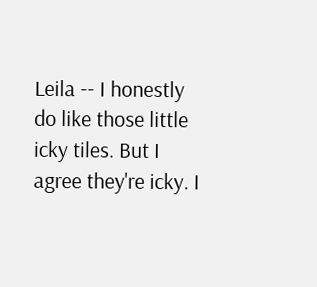Leila -- I honestly do like those little icky tiles. But I agree they're icky. I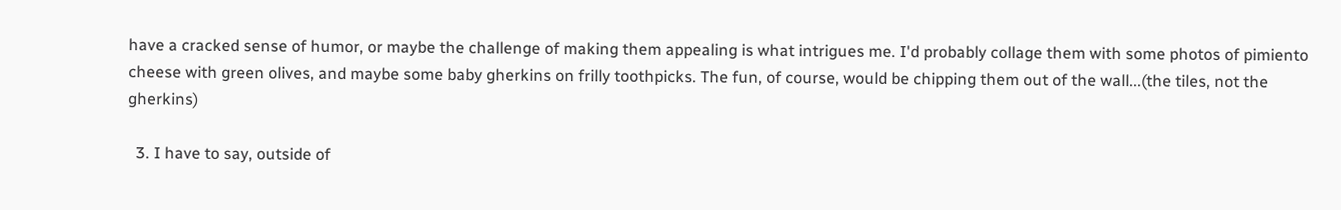have a cracked sense of humor, or maybe the challenge of making them appealing is what intrigues me. I'd probably collage them with some photos of pimiento cheese with green olives, and maybe some baby gherkins on frilly toothpicks. The fun, of course, would be chipping them out of the wall...(the tiles, not the gherkins)

  3. I have to say, outside of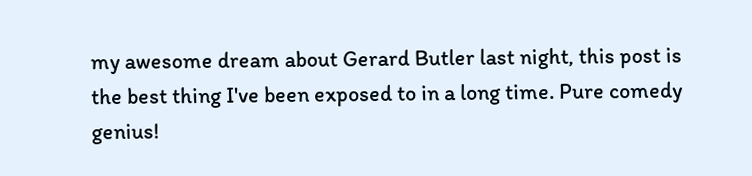my awesome dream about Gerard Butler last night, this post is the best thing I've been exposed to in a long time. Pure comedy genius!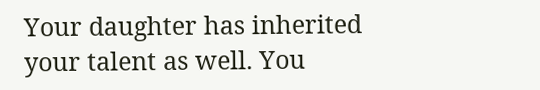Your daughter has inherited your talent as well. You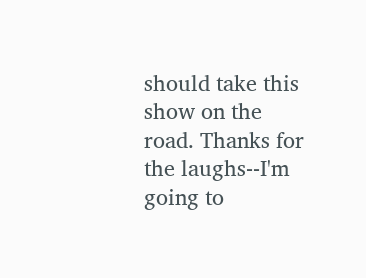should take this show on the road. Thanks for the laughs--I'm going to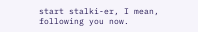start stalki-er, I mean, following you now.